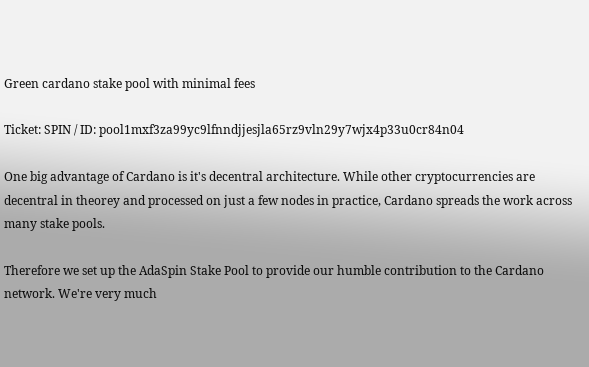Green cardano stake pool with minimal fees

Ticket: SPIN / ID: pool1mxf3za99yc9lfnndjjesjla65rz9vln29y7wjx4p33u0cr84n04

One big advantage of Cardano is it's decentral architecture. While other cryptocurrencies are decentral in theorey and processed on just a few nodes in practice, Cardano spreads the work across many stake pools.

Therefore we set up the AdaSpin Stake Pool to provide our humble contribution to the Cardano network. We're very much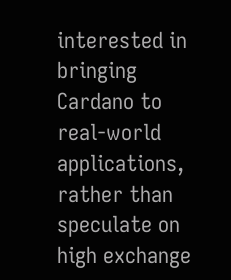interested in bringing Cardano to real-world applications, rather than speculate on high exchange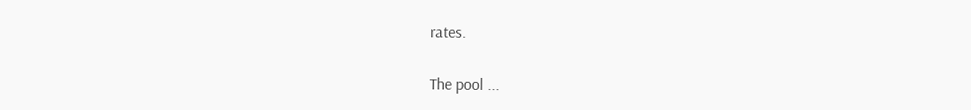rates.

The pool ...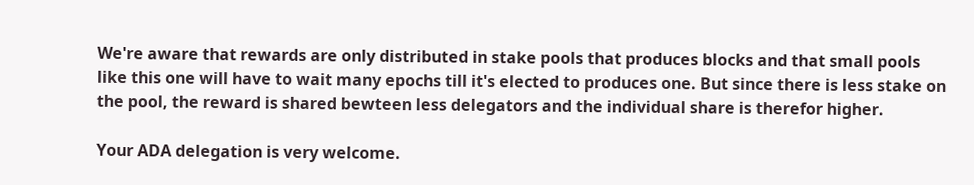We're aware that rewards are only distributed in stake pools that produces blocks and that small pools like this one will have to wait many epochs till it's elected to produces one. But since there is less stake on the pool, the reward is shared bewteen less delegators and the individual share is therefor higher.

Your ADA delegation is very welcome.